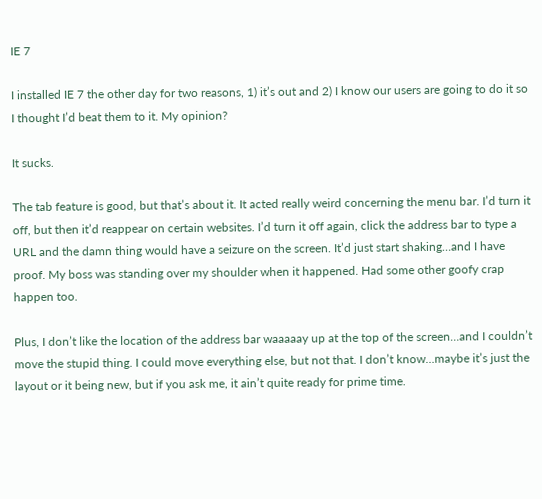IE 7

I installed IE 7 the other day for two reasons, 1) it’s out and 2) I know our users are going to do it so I thought I’d beat them to it. My opinion?

It sucks.

The tab feature is good, but that’s about it. It acted really weird concerning the menu bar. I’d turn it off, but then it’d reappear on certain websites. I’d turn it off again, click the address bar to type a URL and the damn thing would have a seizure on the screen. It’d just start shaking…and I have proof. My boss was standing over my shoulder when it happened. Had some other goofy crap happen too.

Plus, I don’t like the location of the address bar waaaaay up at the top of the screen…and I couldn’t move the stupid thing. I could move everything else, but not that. I don’t know…maybe it’s just the layout or it being new, but if you ask me, it ain’t quite ready for prime time.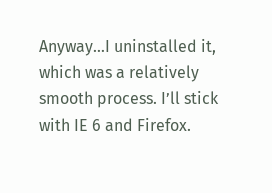Anyway…I uninstalled it, which was a relatively smooth process. I’ll stick with IE 6 and Firefox.